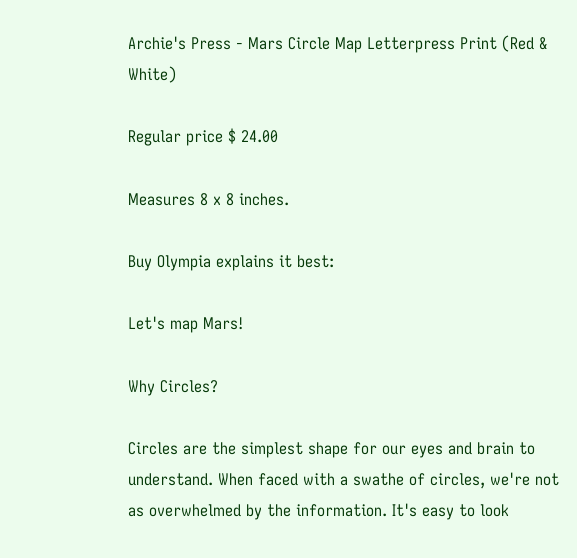Archie's Press - Mars Circle Map Letterpress Print (Red & White)

Regular price $ 24.00

Measures 8 x 8 inches.

Buy Olympia explains it best:

Let's map Mars!

Why Circles?

Circles are the simplest shape for our eyes and brain to understand. When faced with a swathe of circles, we're not as overwhelmed by the information. It's easy to look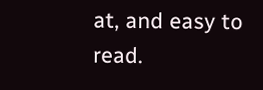at, and easy to read.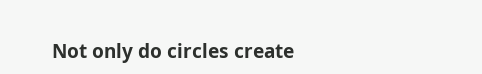Not only do circles create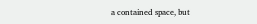a contained space, but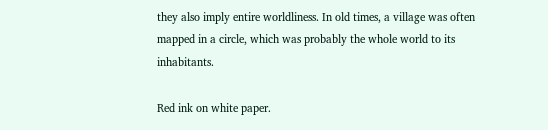they also imply entire worldliness. In old times, a village was often mapped in a circle, which was probably the whole world to its inhabitants.

Red ink on white paper.